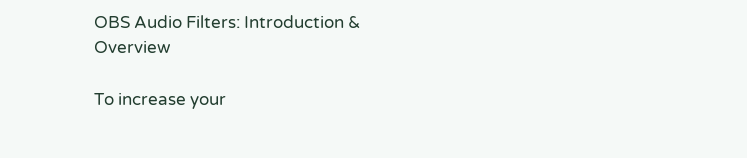OBS Audio Filters: Introduction & Overview

To increase your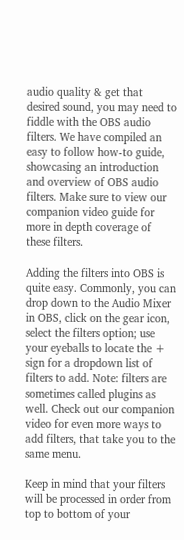audio quality & get that desired sound, you may need to fiddle with the OBS audio filters. We have compiled an easy to follow how-to guide, showcasing an introduction and overview of OBS audio filters. Make sure to view our companion video guide for more in depth coverage of these filters.

Adding the filters into OBS is quite easy. Commonly, you can drop down to the Audio Mixer in OBS, click on the gear icon, select the filters option; use your eyeballs to locate the + sign for a dropdown list of filters to add. Note: filters are sometimes called plugins as well. Check out our companion video for even more ways to add filters, that take you to the same menu.

Keep in mind that your filters will be processed in order from top to bottom of your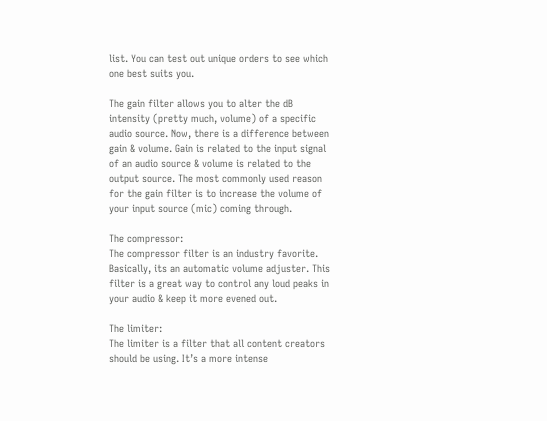list. You can test out unique orders to see which one best suits you.

The gain filter allows you to alter the dB intensity (pretty much, volume) of a specific audio source. Now, there is a difference between gain & volume. Gain is related to the input signal of an audio source & volume is related to the output source. The most commonly used reason for the gain filter is to increase the volume of your input source (mic) coming through.

The compressor:
The compressor filter is an industry favorite. Basically, its an automatic volume adjuster. This filter is a great way to control any loud peaks in your audio & keep it more evened out.

The limiter:
The limiter is a filter that all content creators should be using. It’s a more intense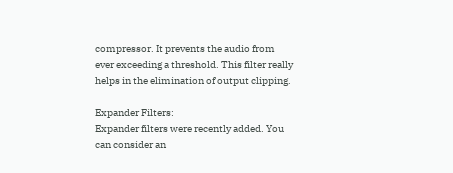compressor. It prevents the audio from ever exceeding a threshold. This filter really helps in the elimination of output clipping.

Expander Filters:
Expander filters were recently added. You can consider an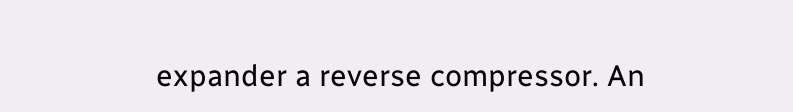expander a reverse compressor. An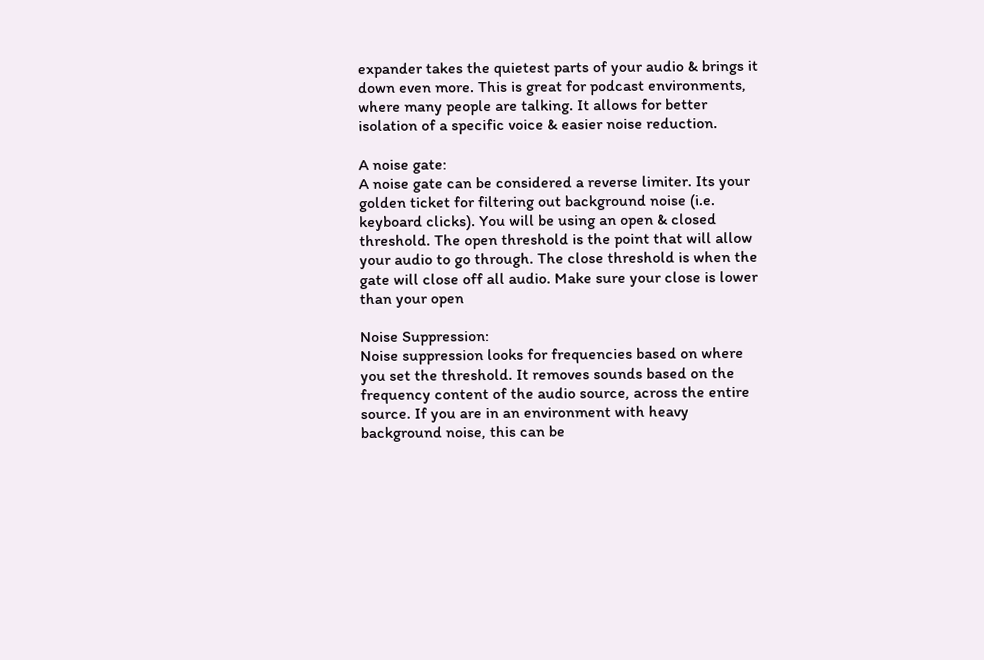expander takes the quietest parts of your audio & brings it down even more. This is great for podcast environments, where many people are talking. It allows for better isolation of a specific voice & easier noise reduction.

A noise gate:
A noise gate can be considered a reverse limiter. Its your golden ticket for filtering out background noise (i.e. keyboard clicks). You will be using an open & closed threshold. The open threshold is the point that will allow your audio to go through. The close threshold is when the gate will close off all audio. Make sure your close is lower than your open

Noise Suppression:
Noise suppression looks for frequencies based on where you set the threshold. It removes sounds based on the frequency content of the audio source, across the entire source. If you are in an environment with heavy background noise, this can be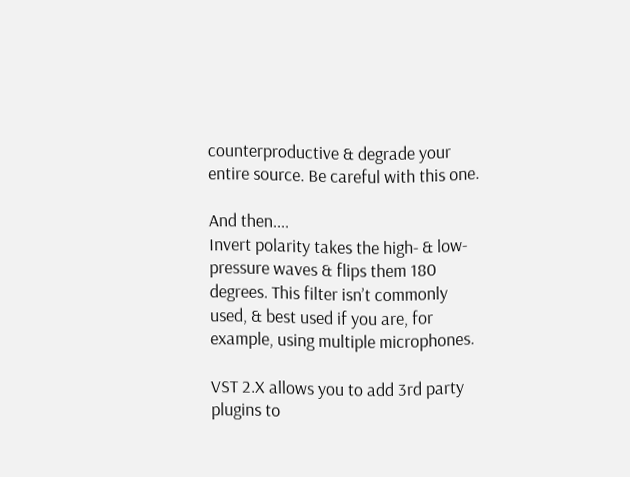counterproductive & degrade your entire source. Be careful with this one.

And then....
Invert polarity takes the high- & low-pressure waves & flips them 180 degrees. This filter isn’t commonly used, & best used if you are, for example, using multiple microphones.

VST 2.X allows you to add 3rd party plugins to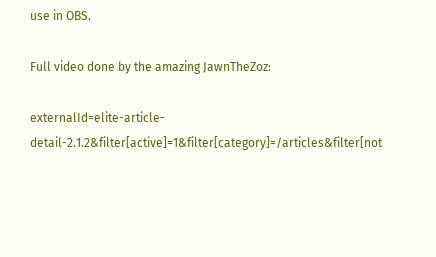use in OBS.

Full video done by the amazing JawnTheZoz:

externalId=elite-article-detail-2.1.2&filter[active]=1&filter[category]=/articles&filter[not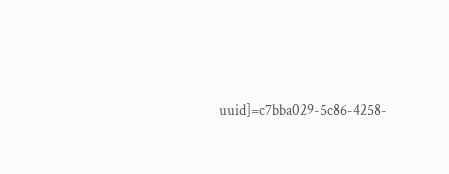uuid]=c7bba029-5c86-4258-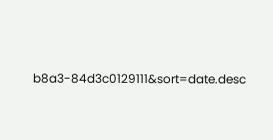b8a3-84d3c0129111&sort=date.desc